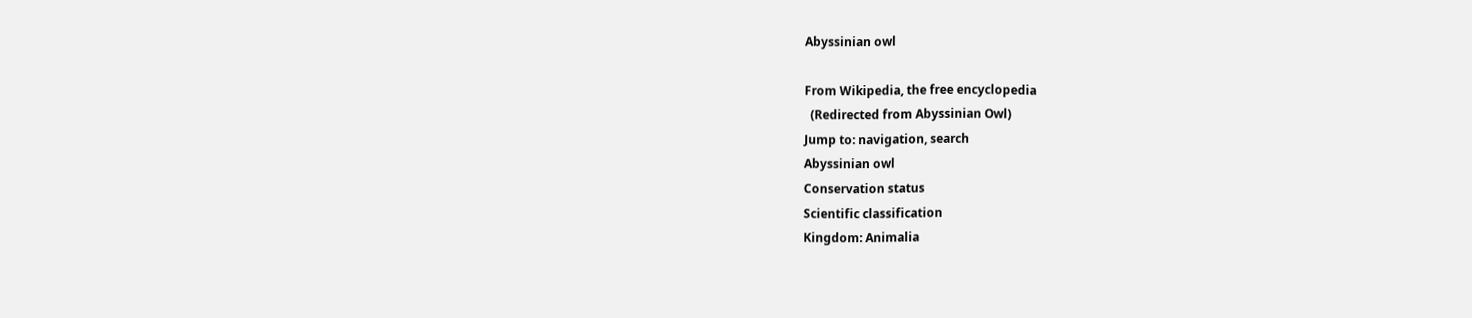Abyssinian owl

From Wikipedia, the free encyclopedia
  (Redirected from Abyssinian Owl)
Jump to: navigation, search
Abyssinian owl
Conservation status
Scientific classification
Kingdom: Animalia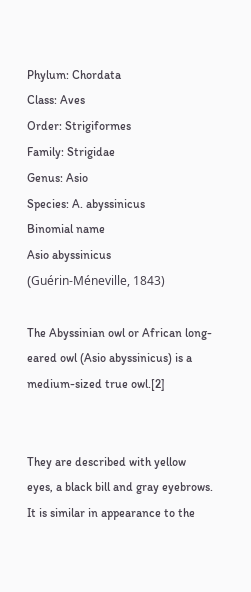Phylum: Chordata
Class: Aves
Order: Strigiformes
Family: Strigidae
Genus: Asio
Species: A. abyssinicus
Binomial name
Asio abyssinicus
(Guérin-Méneville, 1843)

The Abyssinian owl or African long-eared owl (Asio abyssinicus) is a medium-sized true owl.[2]


They are described with yellow eyes, a black bill and gray eyebrows. It is similar in appearance to the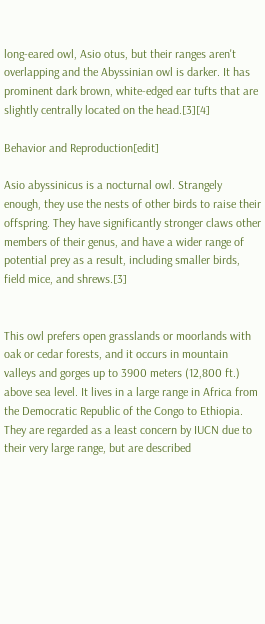long-eared owl, Asio otus, but their ranges aren't overlapping and the Abyssinian owl is darker. It has prominent dark brown, white-edged ear tufts that are slightly centrally located on the head.[3][4]

Behavior and Reproduction[edit]

Asio abyssinicus is a nocturnal owl. Strangely enough, they use the nests of other birds to raise their offspring. They have significantly stronger claws other members of their genus, and have a wider range of potential prey as a result, including smaller birds, field mice, and shrews.[3]


This owl prefers open grasslands or moorlands with oak or cedar forests, and it occurs in mountain valleys and gorges up to 3900 meters (12,800 ft.) above sea level. It lives in a large range in Africa from the Democratic Republic of the Congo to Ethiopia. They are regarded as a least concern by IUCN due to their very large range, but are described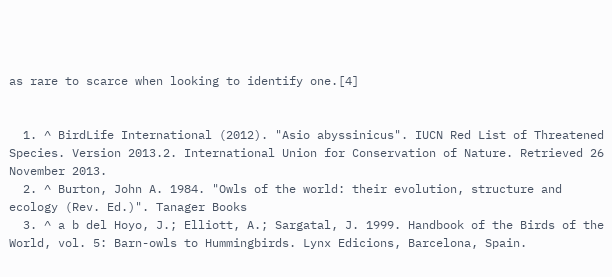as rare to scarce when looking to identify one.[4]


  1. ^ BirdLife International (2012). "Asio abyssinicus". IUCN Red List of Threatened Species. Version 2013.2. International Union for Conservation of Nature. Retrieved 26 November 2013.
  2. ^ Burton, John A. 1984. "Owls of the world: their evolution, structure and ecology (Rev. Ed.)". Tanager Books
  3. ^ a b del Hoyo, J.; Elliott, A.; Sargatal, J. 1999. Handbook of the Birds of the World, vol. 5: Barn-owls to Hummingbirds. Lynx Edicions, Barcelona, Spain.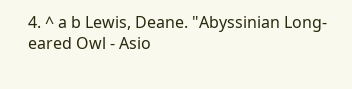4. ^ a b Lewis, Deane. "Abyssinian Long-eared Owl - Asio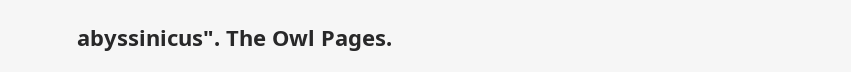abyssinicus". The Owl Pages.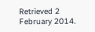Retrieved 2 February 2014.